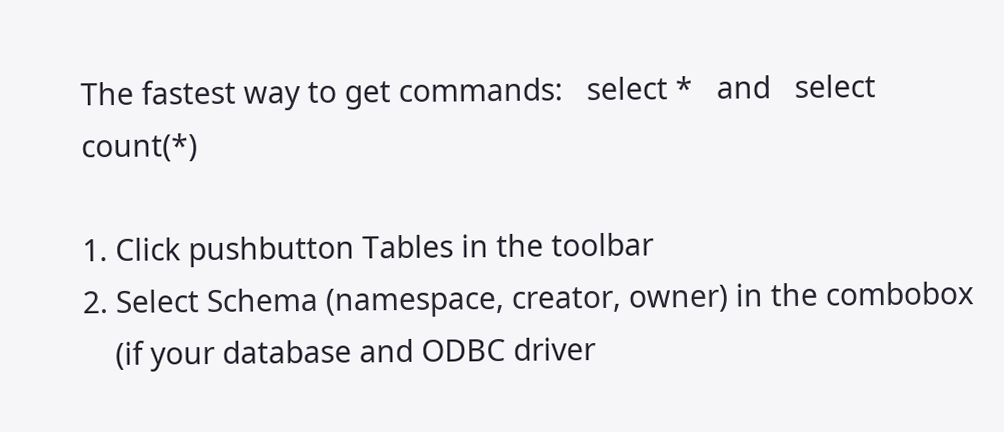The fastest way to get commands:   select *   and   select count(*)

1. Click pushbutton Tables in the toolbar
2. Select Schema (namespace, creator, owner) in the combobox
    (if your database and ODBC driver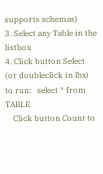supports schemas)
3. Select any Table in the listbox
4. Click button Select (or doubleclick in lbx) to run:   select * from TABLE
    Click button Count to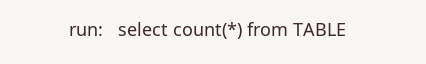run:   select count(*) from TABLE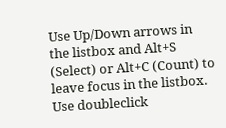Use Up/Down arrows in the listbox and Alt+S (Select) or Alt+C (Count) to leave focus in the listbox.
Use doubleclick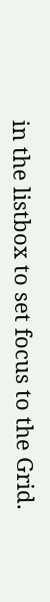in the listbox to set focus to the Grid.